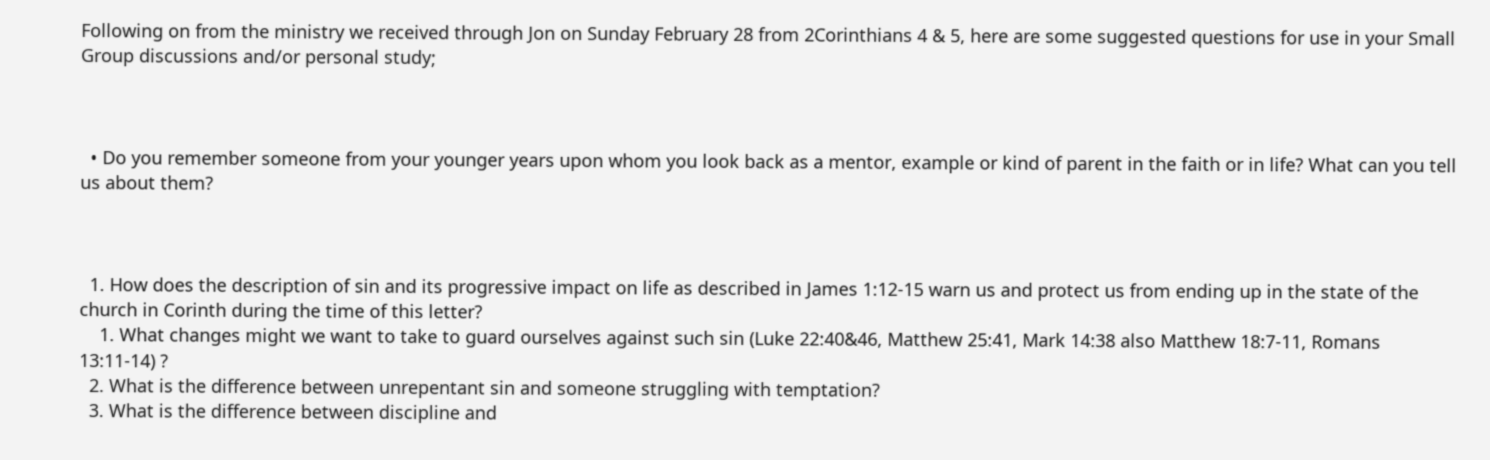Following on from the ministry we received through Jon on Sunday February 28 from 2Corinthians 4 & 5, here are some suggested questions for use in your Small Group discussions and/or personal study;



  • Do you remember someone from your younger years upon whom you look back as a mentor, example or kind of parent in the faith or in life? What can you tell us about them?



  1. How does the description of sin and its progressive impact on life as described in James 1:12-15 warn us and protect us from ending up in the state of the church in Corinth during the time of this letter?
    1. What changes might we want to take to guard ourselves against such sin (Luke 22:40&46, Matthew 25:41, Mark 14:38 also Matthew 18:7-11, Romans 13:11-14) ?
  2. What is the difference between unrepentant sin and someone struggling with temptation?
  3. What is the difference between discipline and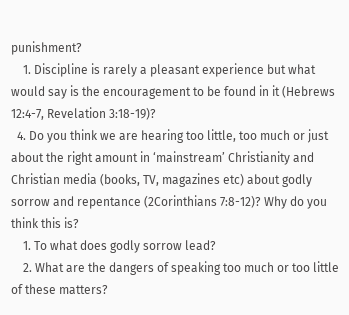punishment?
    1. Discipline is rarely a pleasant experience but what would say is the encouragement to be found in it (Hebrews 12:4-7, Revelation 3:18-19)?
  4. Do you think we are hearing too little, too much or just about the right amount in ‘mainstream’ Christianity and Christian media (books, TV, magazines etc) about godly sorrow and repentance (2Corinthians 7:8-12)? Why do you think this is?
    1. To what does godly sorrow lead?
    2. What are the dangers of speaking too much or too little of these matters?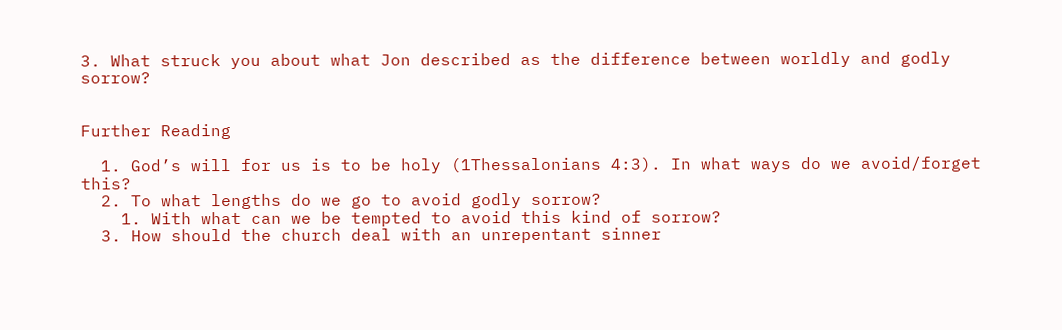3. What struck you about what Jon described as the difference between worldly and godly sorrow?


Further Reading

  1. God’s will for us is to be holy (1Thessalonians 4:3). In what ways do we avoid/forget this?
  2. To what lengths do we go to avoid godly sorrow?
    1. With what can we be tempted to avoid this kind of sorrow?
  3. How should the church deal with an unrepentant sinner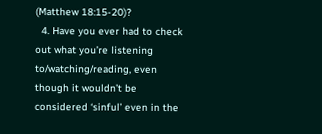(Matthew 18:15-20)?
  4. Have you ever had to check out what you’re listening to/watching/reading, even though it wouldn’t be considered ‘sinful’ even in the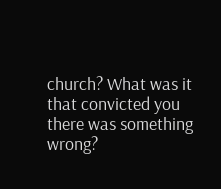church? What was it that convicted you there was something wrong?